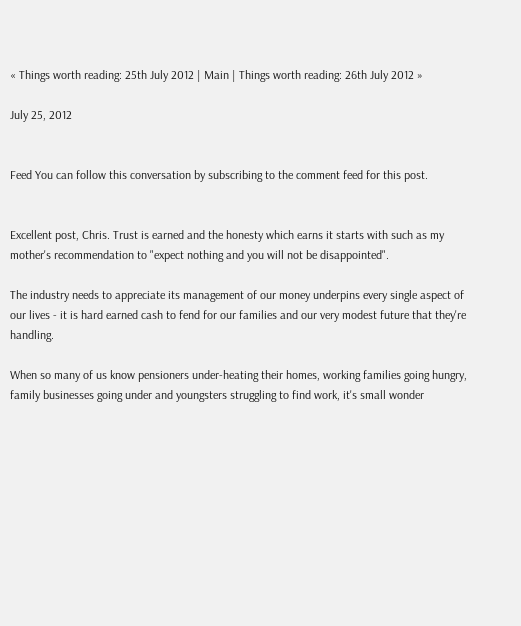« Things worth reading: 25th July 2012 | Main | Things worth reading: 26th July 2012 »

July 25, 2012


Feed You can follow this conversation by subscribing to the comment feed for this post.


Excellent post, Chris. Trust is earned and the honesty which earns it starts with such as my mother's recommendation to "expect nothing and you will not be disappointed".

The industry needs to appreciate its management of our money underpins every single aspect of our lives - it is hard earned cash to fend for our families and our very modest future that they're handling.

When so many of us know pensioners under-heating their homes, working families going hungry, family businesses going under and youngsters struggling to find work, it's small wonder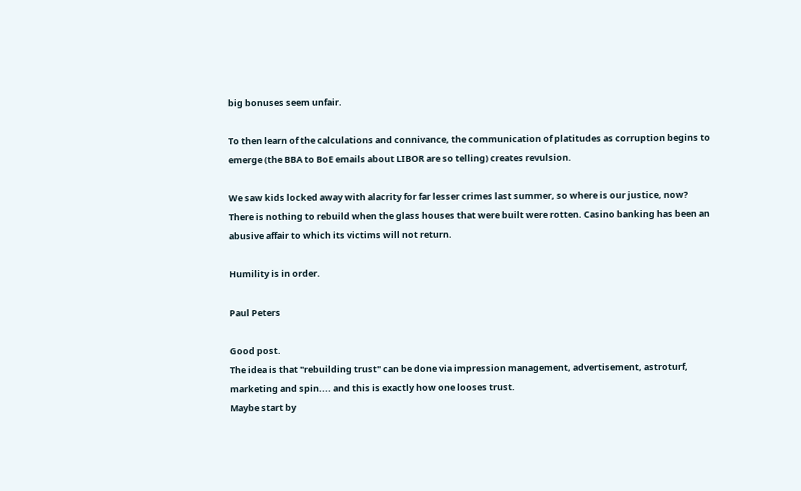big bonuses seem unfair.

To then learn of the calculations and connivance, the communication of platitudes as corruption begins to emerge (the BBA to BoE emails about LIBOR are so telling) creates revulsion.

We saw kids locked away with alacrity for far lesser crimes last summer, so where is our justice, now? There is nothing to rebuild when the glass houses that were built were rotten. Casino banking has been an abusive affair to which its victims will not return.

Humility is in order.

Paul Peters

Good post.
The idea is that "rebuilding trust" can be done via impression management, advertisement, astroturf, marketing and spin.... and this is exactly how one looses trust.
Maybe start by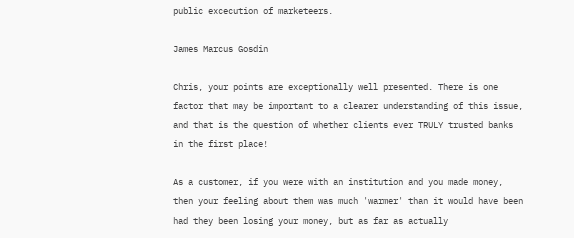public excecution of marketeers.

James Marcus Gosdin

Chris, your points are exceptionally well presented. There is one factor that may be important to a clearer understanding of this issue, and that is the question of whether clients ever TRULY trusted banks in the first place!

As a customer, if you were with an institution and you made money, then your feeling about them was much 'warmer' than it would have been had they been losing your money, but as far as actually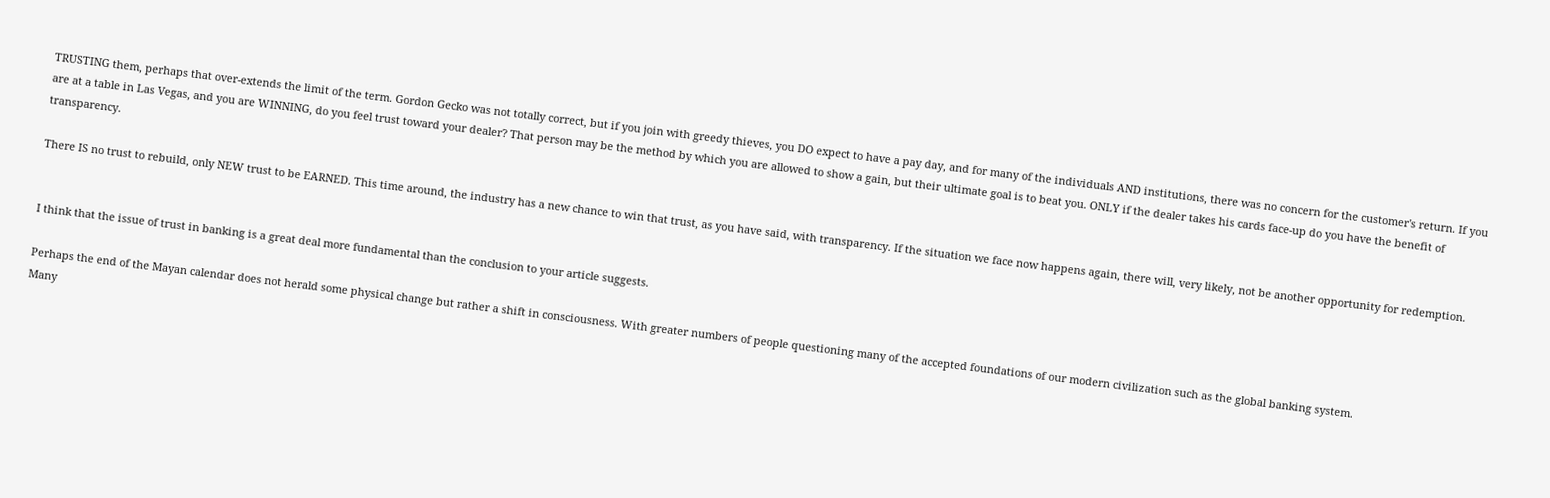TRUSTING them, perhaps that over-extends the limit of the term. Gordon Gecko was not totally correct, but if you join with greedy thieves, you DO expect to have a pay day, and for many of the individuals AND institutions, there was no concern for the customer's return. If you are at a table in Las Vegas, and you are WINNING, do you feel trust toward your dealer? That person may be the method by which you are allowed to show a gain, but their ultimate goal is to beat you. ONLY if the dealer takes his cards face-up do you have the benefit of transparency.

There IS no trust to rebuild, only NEW trust to be EARNED. This time around, the industry has a new chance to win that trust, as you have said, with transparency. If the situation we face now happens again, there will, very likely, not be another opportunity for redemption.


I think that the issue of trust in banking is a great deal more fundamental than the conclusion to your article suggests.

Perhaps the end of the Mayan calendar does not herald some physical change but rather a shift in consciousness. With greater numbers of people questioning many of the accepted foundations of our modern civilization such as the global banking system.
Many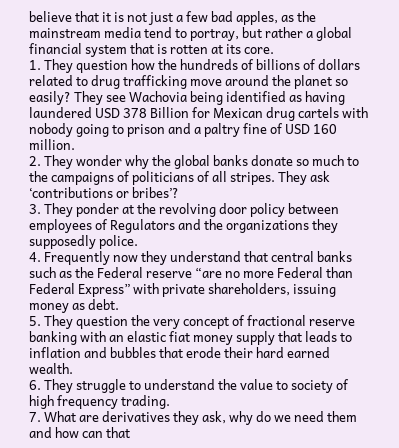believe that it is not just a few bad apples, as the mainstream media tend to portray, but rather a global financial system that is rotten at its core.
1. They question how the hundreds of billions of dollars related to drug trafficking move around the planet so easily? They see Wachovia being identified as having laundered USD 378 Billion for Mexican drug cartels with nobody going to prison and a paltry fine of USD 160 million.
2. They wonder why the global banks donate so much to the campaigns of politicians of all stripes. They ask ‘contributions or bribes’?
3. They ponder at the revolving door policy between employees of Regulators and the organizations they supposedly police.
4. Frequently now they understand that central banks such as the Federal reserve “are no more Federal than Federal Express” with private shareholders, issuing money as debt.
5. They question the very concept of fractional reserve banking with an elastic fiat money supply that leads to inflation and bubbles that erode their hard earned wealth.
6. They struggle to understand the value to society of high frequency trading.
7. What are derivatives they ask, why do we need them and how can that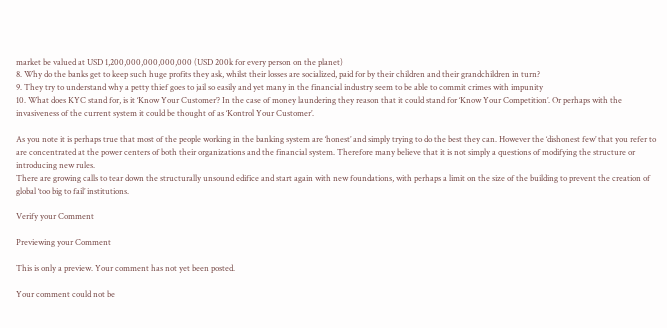market be valued at USD 1,200,000,000,000,000 (USD 200k for every person on the planet)
8. Why do the banks get to keep such huge profits they ask, whilst their losses are socialized, paid for by their children and their grandchildren in turn?
9. They try to understand why a petty thief goes to jail so easily and yet many in the financial industry seem to be able to commit crimes with impunity
10. What does KYC stand for, is it ‘Know Your Customer’? In the case of money laundering they reason that it could stand for ‘Know Your Competition’. Or perhaps with the invasiveness of the current system it could be thought of as ‘Kontrol Your Customer’.

As you note it is perhaps true that most of the people working in the banking system are ‘honest’ and simply trying to do the best they can. However the ‘dishonest few’ that you refer to are concentrated at the power centers of both their organizations and the financial system. Therefore many believe that it is not simply a questions of modifying the structure or introducing new rules.
There are growing calls to tear down the structurally unsound edifice and start again with new foundations, with perhaps a limit on the size of the building to prevent the creation of global ‘too big to fail’ institutions.

Verify your Comment

Previewing your Comment

This is only a preview. Your comment has not yet been posted.

Your comment could not be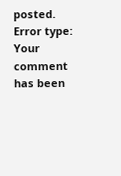posted. Error type:
Your comment has been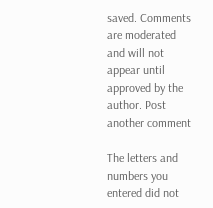saved. Comments are moderated and will not appear until approved by the author. Post another comment

The letters and numbers you entered did not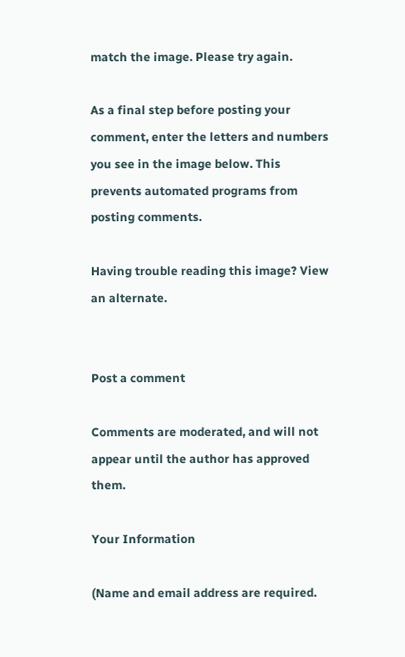match the image. Please try again.

As a final step before posting your comment, enter the letters and numbers you see in the image below. This prevents automated programs from posting comments.

Having trouble reading this image? View an alternate.


Post a comment

Comments are moderated, and will not appear until the author has approved them.

Your Information

(Name and email address are required.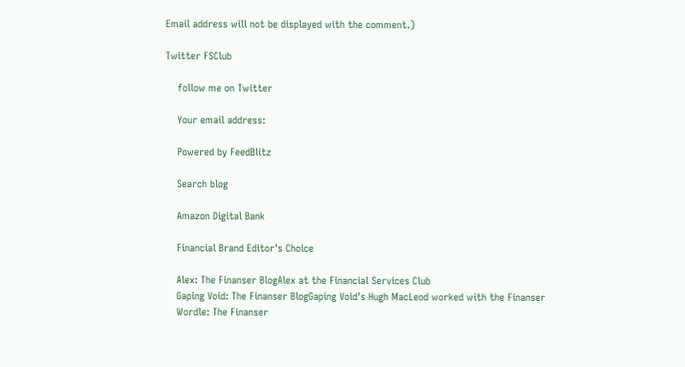Email address will not be displayed with the comment.)

Twitter FSClub

    follow me on Twitter

    Your email address:

    Powered by FeedBlitz

    Search blog

    Amazon Digital Bank

    Financial Brand Editor's Choice

    Alex: The Finanser BlogAlex at the Financial Services Club
    Gaping Void: The Finanser BlogGaping Void's Hugh MacLeod worked with the Finanser
    Wordle: The Finanser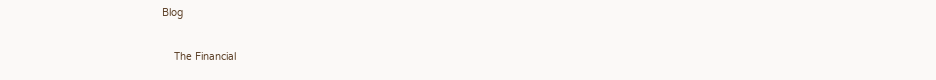Blog

    The Financial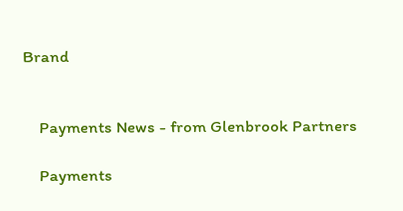Brand


    Payments News - from Glenbrook Partners

    Payments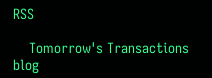RSS

    Tomorrow's Transactions blog